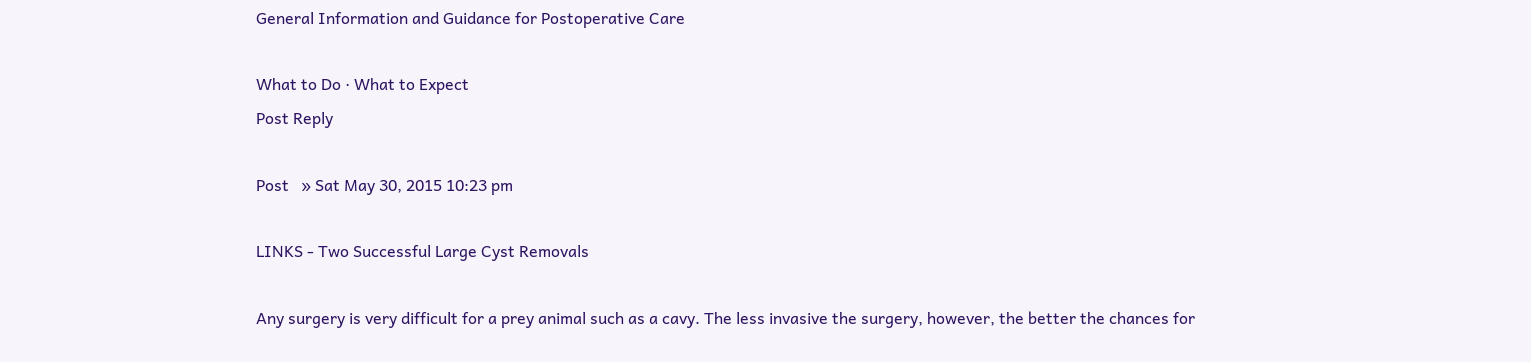General Information and Guidance for Postoperative Care

What to Do · What to Expect
Post Reply

Post   » Sat May 30, 2015 10:23 pm

LINKS - Two Successful Large Cyst Removals

Any surgery is very difficult for a prey animal such as a cavy. The less invasive the surgery, however, the better the chances for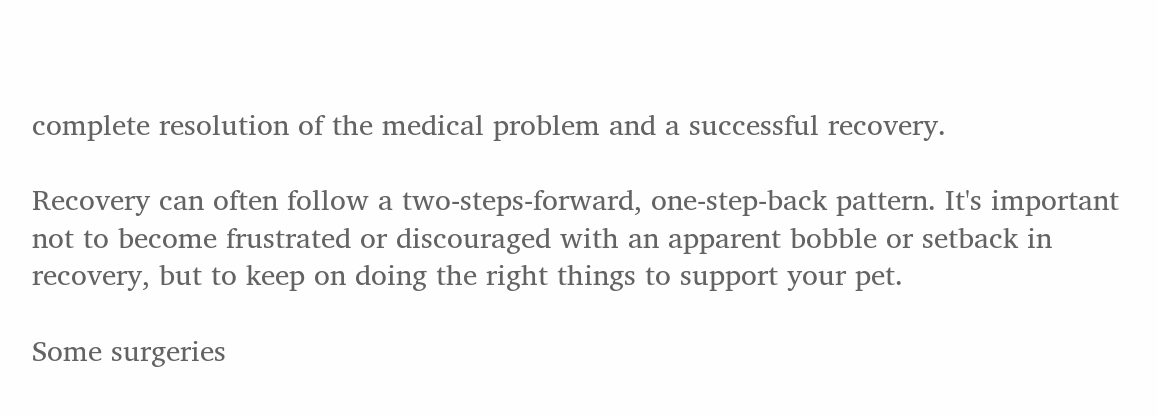complete resolution of the medical problem and a successful recovery.

Recovery can often follow a two-steps-forward, one-step-back pattern. It's important not to become frustrated or discouraged with an apparent bobble or setback in recovery, but to keep on doing the right things to support your pet.

Some surgeries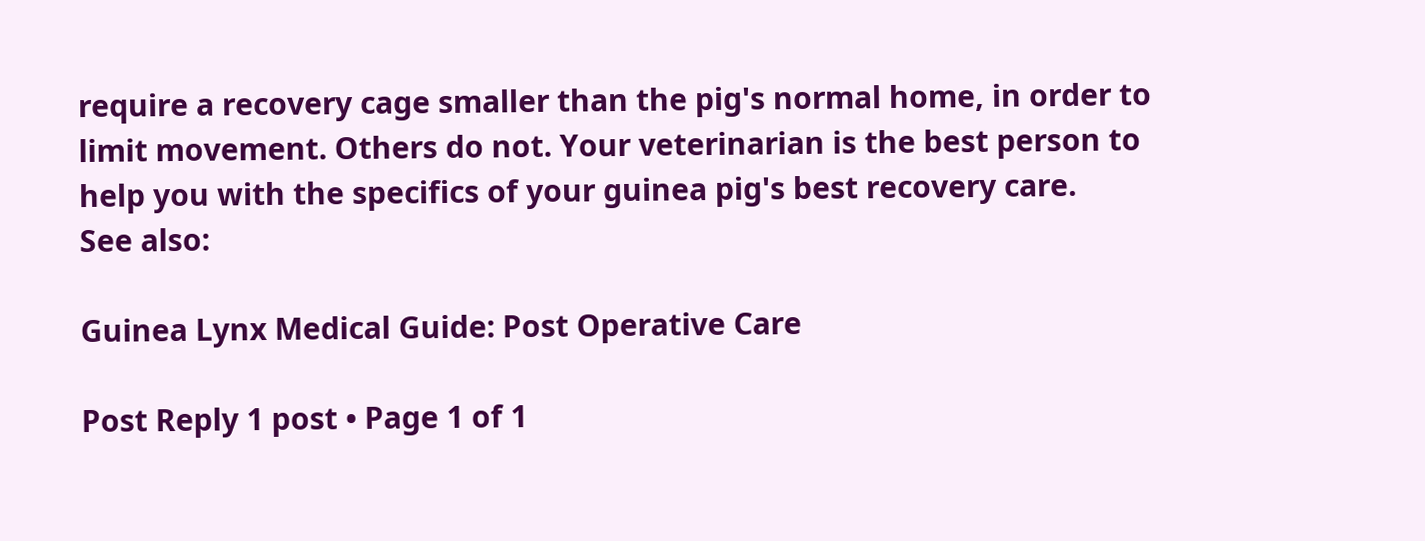require a recovery cage smaller than the pig's normal home, in order to limit movement. Others do not. Your veterinarian is the best person to help you with the specifics of your guinea pig's best recovery care.
See also:

Guinea Lynx Medical Guide: Post Operative Care

Post Reply 1 post • Page 1 of 1